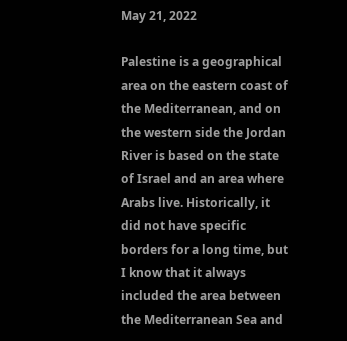May 21, 2022

Palestine is a geographical area on the eastern coast of the Mediterranean, and on the western side the Jordan River is based on the state of Israel and an area where Arabs live. Historically, it did not have specific borders for a long time, but I know that it always included the area between the Mediterranean Sea and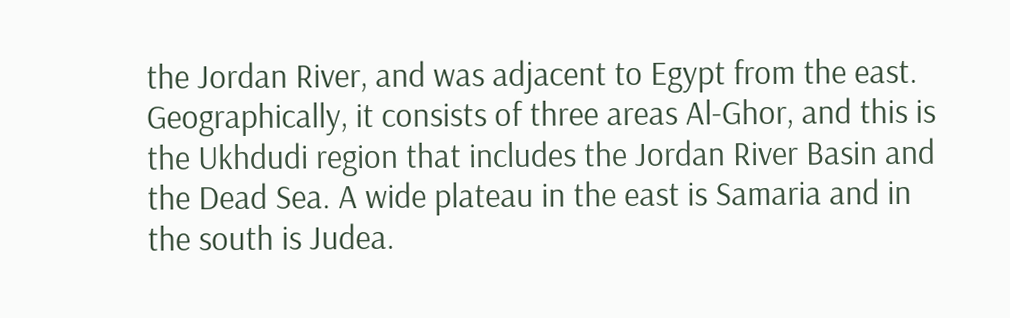the Jordan River, and was adjacent to Egypt from the east. Geographically, it consists of three areas Al-Ghor, and this is the Ukhdudi region that includes the Jordan River Basin and the Dead Sea. A wide plateau in the east is Samaria and in the south is Judea.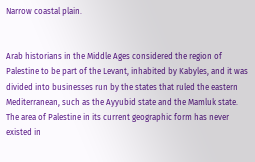Narrow coastal plain.


Arab historians in the Middle Ages considered the region of Palestine to be part of the Levant, inhabited by Kabyles, and it was divided into businesses run by the states that ruled the eastern Mediterranean, such as the Ayyubid state and the Mamluk state. The area of Palestine in its current geographic form has never existed in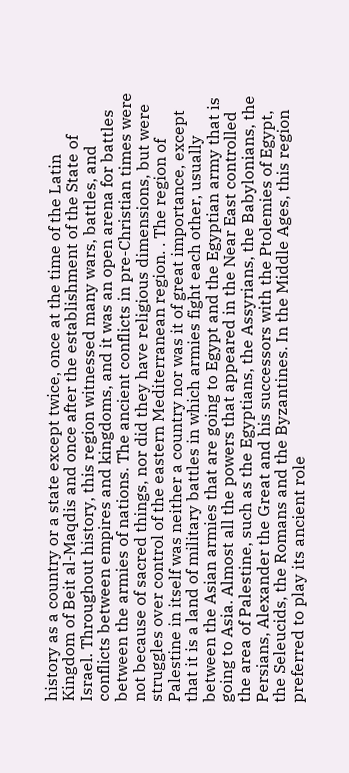history as a country or a state except twice, once at the time of the Latin Kingdom of Beit al-Maqdis and once after the establishment of the State of Israel. Throughout history, this region witnessed many wars, battles, and conflicts between empires and kingdoms, and it was an open arena for battles between the armies of nations. The ancient conflicts in pre-Christian times were not because of sacred things, nor did they have religious dimensions, but were struggles over control of the eastern Mediterranean region. . The region of Palestine in itself was neither a country nor was it of great importance, except that it is a land of military battles in which armies fight each other, usually between the Asian armies that are going to Egypt and the Egyptian army that is going to Asia. Almost all the powers that appeared in the Near East controlled the area of Palestine, such as the Egyptians, the Assyrians, the Babylonians, the Persians, Alexander the Great and his successors with the Ptolemies of Egypt, the Seleucids, the Romans and the Byzantines. In the Middle Ages, this region preferred to play its ancient role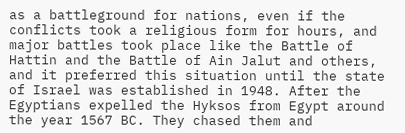as a battleground for nations, even if the conflicts took a religious form for hours, and major battles took place like the Battle of Hattin and the Battle of Ain Jalut and others, and it preferred this situation until the state of Israel was established in 1948. After the Egyptians expelled the Hyksos from Egypt around the year 1567 BC. They chased them and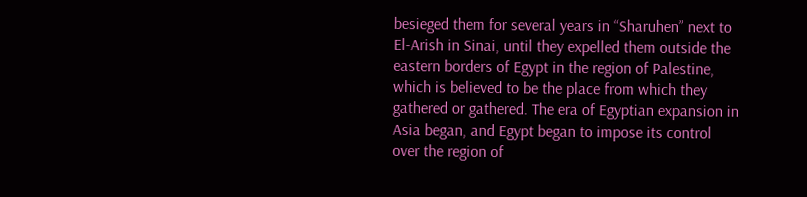besieged them for several years in “Sharuhen” next to El-Arish in Sinai, until they expelled them outside the eastern borders of Egypt in the region of Palestine, which is believed to be the place from which they gathered or gathered. The era of Egyptian expansion in Asia began, and Egypt began to impose its control over the region of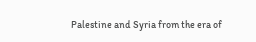Palestine and Syria from the era of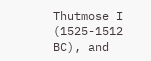Thutmose I (1525-1512 BC), and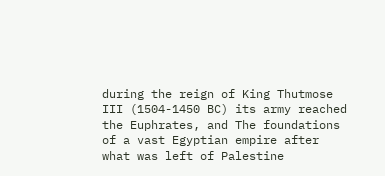during the reign of King Thutmose III (1504-1450 BC) its army reached the Euphrates, and The foundations of a vast Egyptian empire after what was left of Palestine